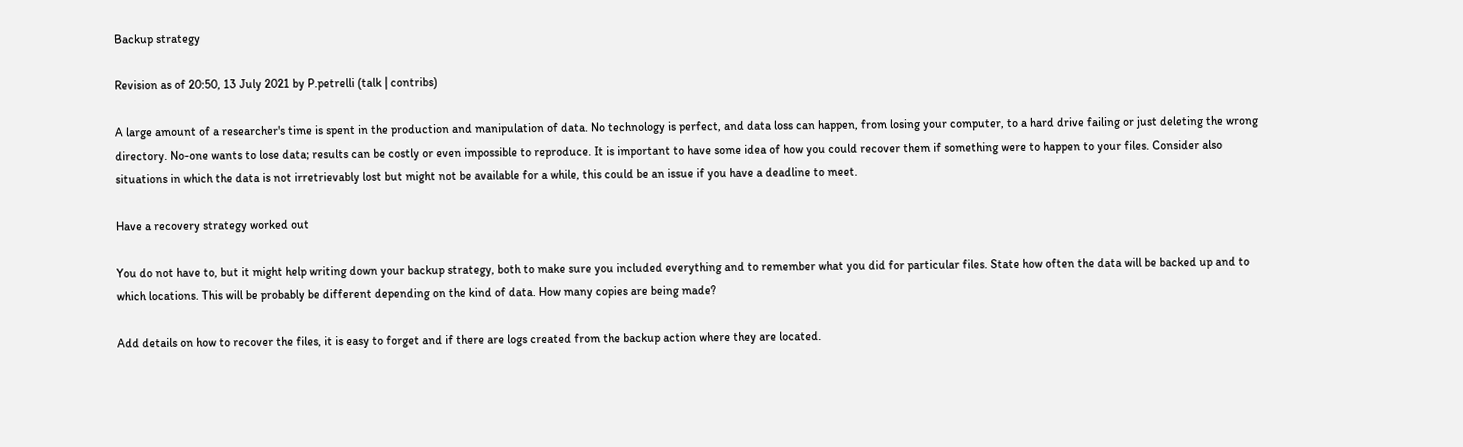Backup strategy

Revision as of 20:50, 13 July 2021 by P.petrelli (talk | contribs)

A large amount of a researcher's time is spent in the production and manipulation of data. No technology is perfect, and data loss can happen, from losing your computer, to a hard drive failing or just deleting the wrong directory. No-one wants to lose data; results can be costly or even impossible to reproduce. It is important to have some idea of how you could recover them if something were to happen to your files. Consider also situations in which the data is not irretrievably lost but might not be available for a while, this could be an issue if you have a deadline to meet.

Have a recovery strategy worked out

You do not have to, but it might help writing down your backup strategy, both to make sure you included everything and to remember what you did for particular files. State how often the data will be backed up and to which locations. This will be probably be different depending on the kind of data. How many copies are being made?

Add details on how to recover the files, it is easy to forget and if there are logs created from the backup action where they are located.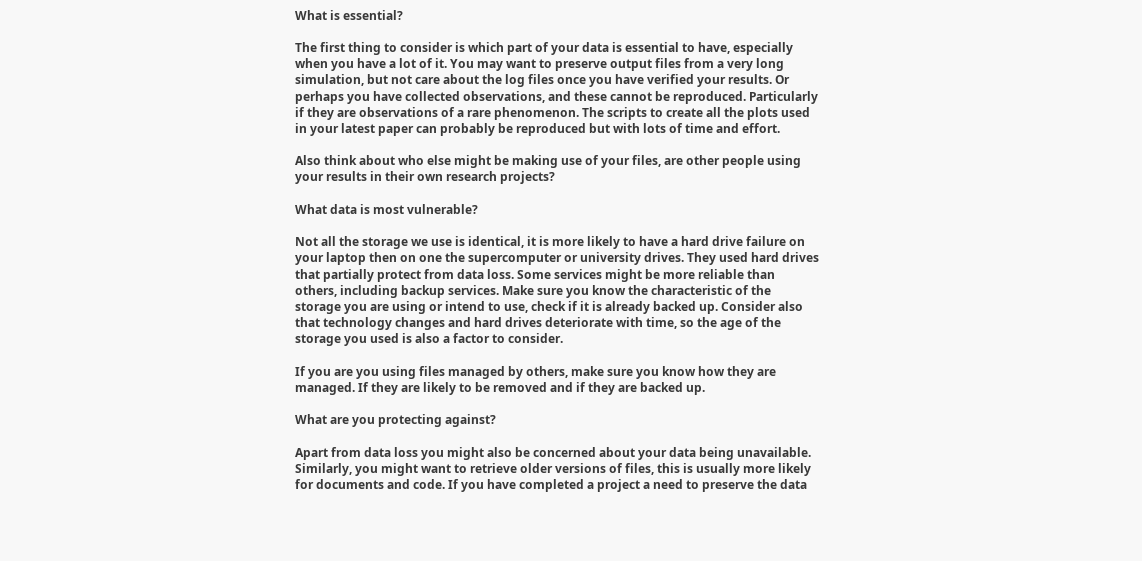What is essential?

The first thing to consider is which part of your data is essential to have, especially when you have a lot of it. You may want to preserve output files from a very long simulation, but not care about the log files once you have verified your results. Or perhaps you have collected observations, and these cannot be reproduced. Particularly if they are observations of a rare phenomenon. The scripts to create all the plots used in your latest paper can probably be reproduced but with lots of time and effort.

Also think about who else might be making use of your files, are other people using your results in their own research projects?

What data is most vulnerable?

Not all the storage we use is identical, it is more likely to have a hard drive failure on your laptop then on one the supercomputer or university drives. They used hard drives that partially protect from data loss. Some services might be more reliable than others, including backup services. Make sure you know the characteristic of the storage you are using or intend to use, check if it is already backed up. Consider also that technology changes and hard drives deteriorate with time, so the age of the storage you used is also a factor to consider.

If you are you using files managed by others, make sure you know how they are managed. If they are likely to be removed and if they are backed up.

What are you protecting against?

Apart from data loss you might also be concerned about your data being unavailable. Similarly, you might want to retrieve older versions of files, this is usually more likely for documents and code. If you have completed a project a need to preserve the data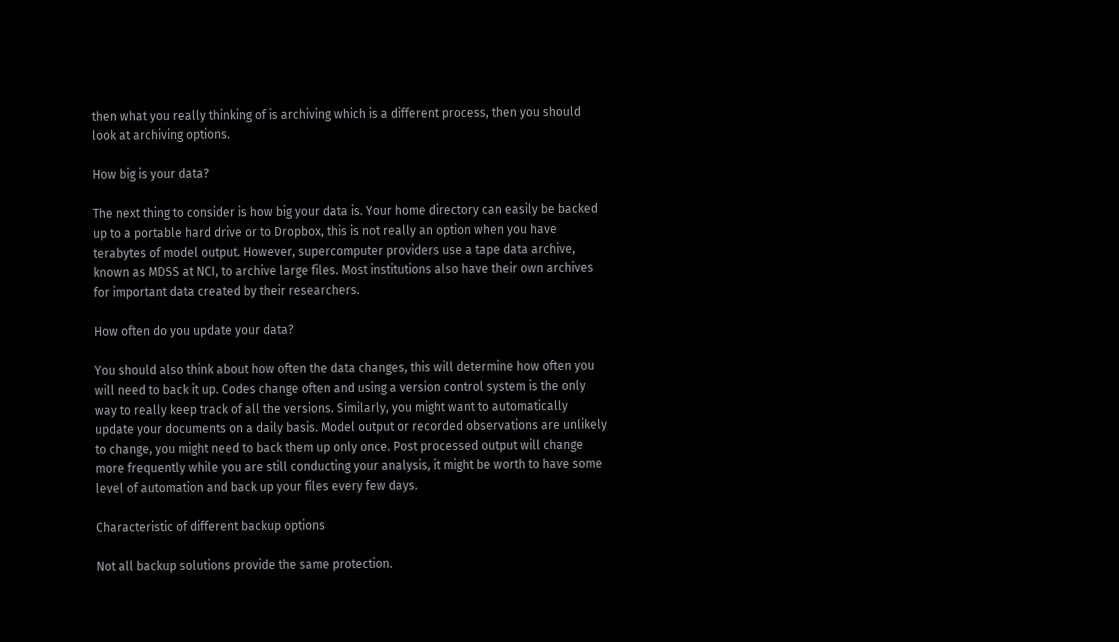then what you really thinking of is archiving which is a different process, then you should look at archiving options.

How big is your data?

The next thing to consider is how big your data is. Your home directory can easily be backed up to a portable hard drive or to Dropbox, this is not really an option when you have terabytes of model output. However, supercomputer providers use a tape data archive, known as MDSS at NCI, to archive large files. Most institutions also have their own archives for important data created by their researchers.

How often do you update your data?

You should also think about how often the data changes, this will determine how often you will need to back it up. Codes change often and using a version control system is the only way to really keep track of all the versions. Similarly, you might want to automatically update your documents on a daily basis. Model output or recorded observations are unlikely to change, you might need to back them up only once. Post processed output will change more frequently while you are still conducting your analysis, it might be worth to have some level of automation and back up your files every few days.

Characteristic of different backup options

Not all backup solutions provide the same protection.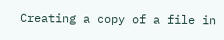Creating a copy of a file in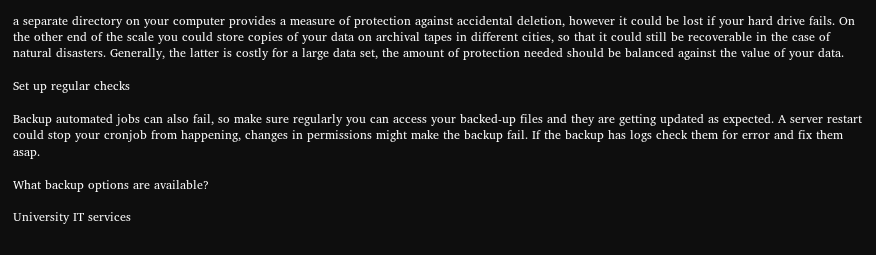a separate directory on your computer provides a measure of protection against accidental deletion, however it could be lost if your hard drive fails. On the other end of the scale you could store copies of your data on archival tapes in different cities, so that it could still be recoverable in the case of natural disasters. Generally, the latter is costly for a large data set, the amount of protection needed should be balanced against the value of your data.

Set up regular checks

Backup automated jobs can also fail, so make sure regularly you can access your backed-up files and they are getting updated as expected. A server restart could stop your cronjob from happening, changes in permissions might make the backup fail. If the backup has logs check them for error and fix them asap.

What backup options are available?

University IT services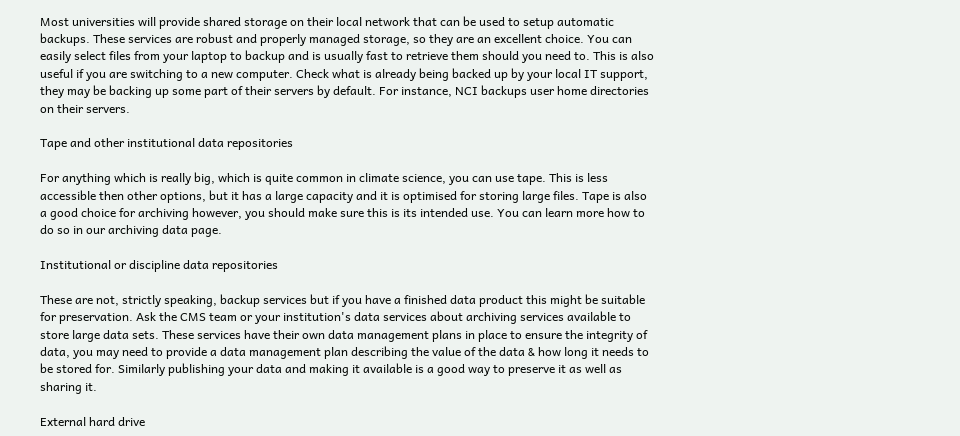Most universities will provide shared storage on their local network that can be used to setup automatic backups. These services are robust and properly managed storage, so they are an excellent choice. You can easily select files from your laptop to backup and is usually fast to retrieve them should you need to. This is also useful if you are switching to a new computer. Check what is already being backed up by your local IT support, they may be backing up some part of their servers by default. For instance, NCI backups user home directories on their servers.

Tape and other institutional data repositories

For anything which is really big, which is quite common in climate science, you can use tape. This is less accessible then other options, but it has a large capacity and it is optimised for storing large files. Tape is also a good choice for archiving however, you should make sure this is its intended use. You can learn more how to do so in our archiving data page.

Institutional or discipline data repositories

These are not, strictly speaking, backup services but if you have a finished data product this might be suitable for preservation. Ask the CMS team or your institution's data services about archiving services available to store large data sets. These services have their own data management plans in place to ensure the integrity of data, you may need to provide a data management plan describing the value of the data & how long it needs to be stored for. Similarly publishing your data and making it available is a good way to preserve it as well as sharing it.

External hard drive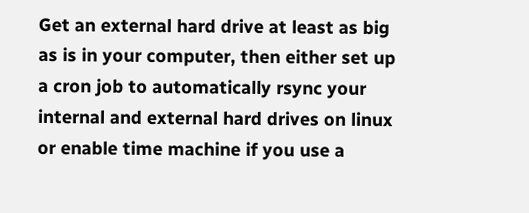Get an external hard drive at least as big as is in your computer, then either set up a cron job to automatically rsync your internal and external hard drives on linux or enable time machine if you use a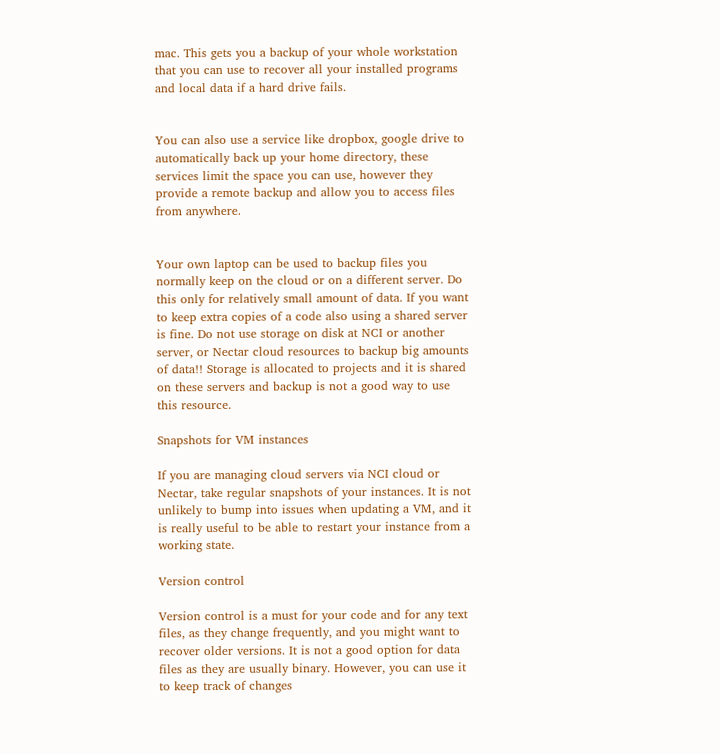mac. This gets you a backup of your whole workstation that you can use to recover all your installed programs and local data if a hard drive fails.


You can also use a service like dropbox, google drive to automatically back up your home directory, these services limit the space you can use, however they provide a remote backup and allow you to access files from anywhere.


Your own laptop can be used to backup files you normally keep on the cloud or on a different server. Do this only for relatively small amount of data. If you want to keep extra copies of a code also using a shared server is fine. Do not use storage on disk at NCI or another server, or Nectar cloud resources to backup big amounts of data!! Storage is allocated to projects and it is shared on these servers and backup is not a good way to use this resource.

Snapshots for VM instances

If you are managing cloud servers via NCI cloud or Nectar, take regular snapshots of your instances. It is not unlikely to bump into issues when updating a VM, and it is really useful to be able to restart your instance from a working state.

Version control

Version control is a must for your code and for any text files, as they change frequently, and you might want to recover older versions. It is not a good option for data files as they are usually binary. However, you can use it to keep track of changes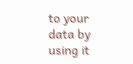to your data by using it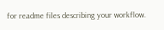for readme files describing your workflow.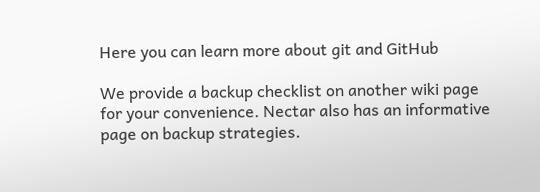Here you can learn more about git and GitHub

We provide a backup checklist on another wiki page for your convenience. Nectar also has an informative page on backup strategies.